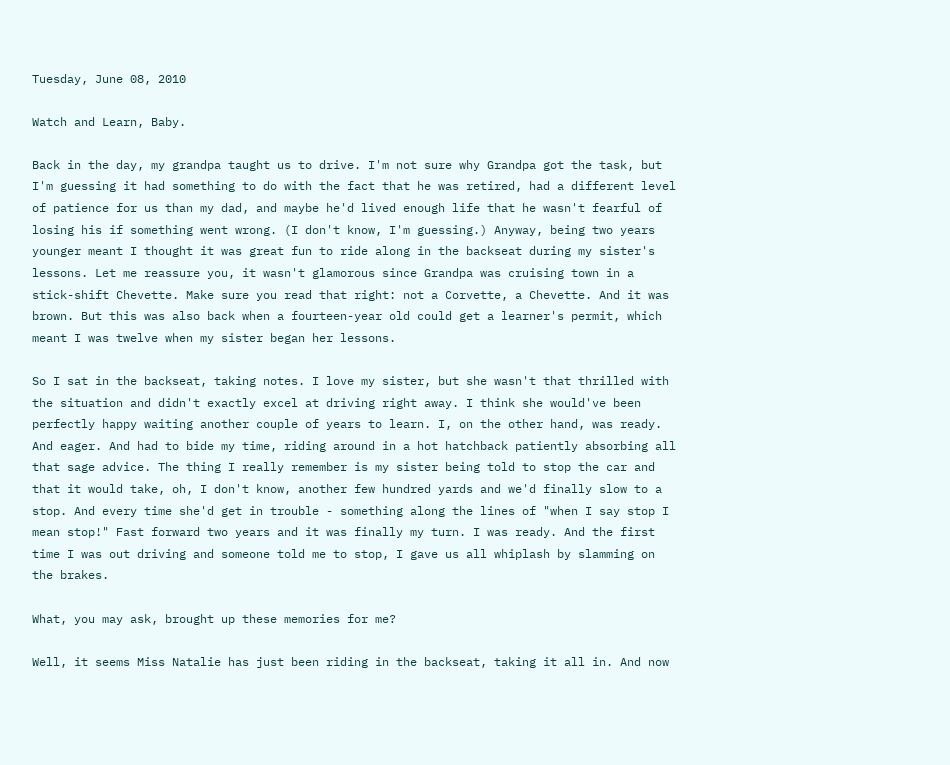Tuesday, June 08, 2010

Watch and Learn, Baby.

Back in the day, my grandpa taught us to drive. I'm not sure why Grandpa got the task, but I'm guessing it had something to do with the fact that he was retired, had a different level of patience for us than my dad, and maybe he'd lived enough life that he wasn't fearful of losing his if something went wrong. (I don't know, I'm guessing.) Anyway, being two years younger meant I thought it was great fun to ride along in the backseat during my sister's lessons. Let me reassure you, it wasn't glamorous since Grandpa was cruising town in a stick-shift Chevette. Make sure you read that right: not a Corvette, a Chevette. And it was brown. But this was also back when a fourteen-year old could get a learner's permit, which meant I was twelve when my sister began her lessons.

So I sat in the backseat, taking notes. I love my sister, but she wasn't that thrilled with the situation and didn't exactly excel at driving right away. I think she would've been perfectly happy waiting another couple of years to learn. I, on the other hand, was ready. And eager. And had to bide my time, riding around in a hot hatchback patiently absorbing all that sage advice. The thing I really remember is my sister being told to stop the car and that it would take, oh, I don't know, another few hundred yards and we'd finally slow to a stop. And every time she'd get in trouble - something along the lines of "when I say stop I mean stop!" Fast forward two years and it was finally my turn. I was ready. And the first time I was out driving and someone told me to stop, I gave us all whiplash by slamming on the brakes.

What, you may ask, brought up these memories for me?

Well, it seems Miss Natalie has just been riding in the backseat, taking it all in. And now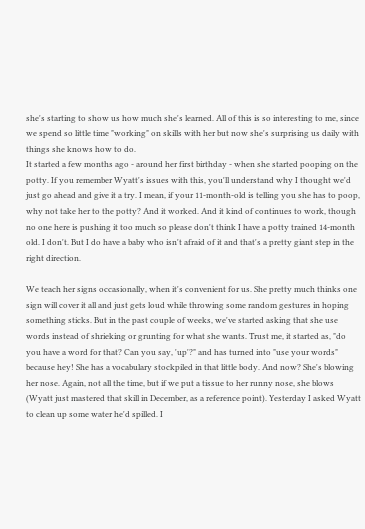she's starting to show us how much she's learned. All of this is so interesting to me, since we spend so little time "working" on skills with her but now she's surprising us daily with things she knows how to do.
It started a few months ago - around her first birthday - when she started pooping on the potty. If you remember Wyatt's issues with this, you'll understand why I thought we'd just go ahead and give it a try. I mean, if your 11-month-old is telling you she has to poop, why not take her to the potty? And it worked. And it kind of continues to work, though no one here is pushing it too much so please don't think I have a potty trained 14-month old. I don't. But I do have a baby who isn't afraid of it and that's a pretty giant step in the right direction.

We teach her signs occasionally, when it's convenient for us. She pretty much thinks one sign will cover it all and just gets loud while throwing some random gestures in hoping something sticks. But in the past couple of weeks, we've started asking that she use words instead of shrieking or grunting for what she wants. Trust me, it started as, "do you have a word for that? Can you say, 'up'?" and has turned into "use your words" because hey! She has a vocabulary stockpiled in that little body. And now? She's blowing her nose. Again, not all the time, but if we put a tissue to her runny nose, she blows (Wyatt just mastered that skill in December, as a reference point). Yesterday I asked Wyatt to clean up some water he'd spilled. I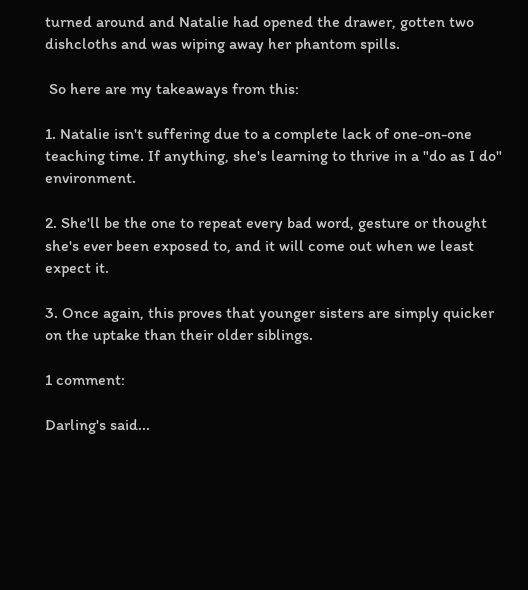turned around and Natalie had opened the drawer, gotten two dishcloths and was wiping away her phantom spills.

 So here are my takeaways from this:

1. Natalie isn't suffering due to a complete lack of one-on-one teaching time. If anything, she's learning to thrive in a "do as I do" environment.

2. She'll be the one to repeat every bad word, gesture or thought she's ever been exposed to, and it will come out when we least expect it.

3. Once again, this proves that younger sisters are simply quicker on the uptake than their older siblings.

1 comment:

Darling's said...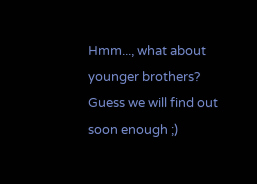Hmm..., what about younger brothers? Guess we will find out soon enough ;)